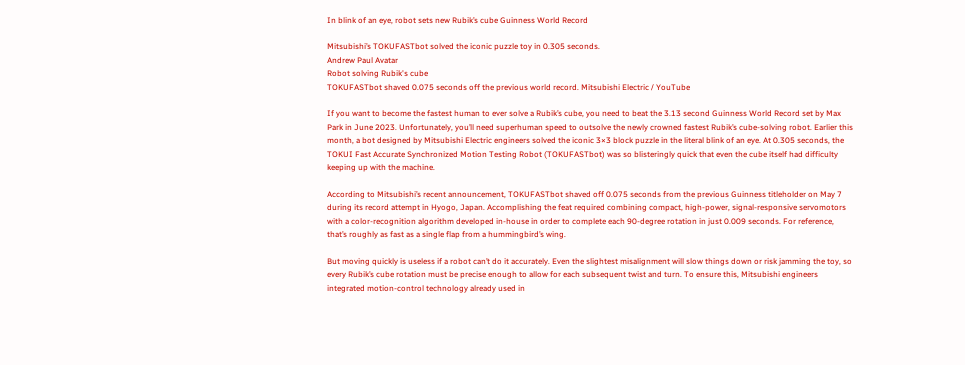In blink of an eye, robot sets new Rubik’s cube Guinness World Record

Mitsubishi’s TOKUFASTbot solved the iconic puzzle toy in 0.305 seconds.
Andrew Paul Avatar
Robot solving Rubik's cube
TOKUFASTbot shaved 0.075 seconds off the previous world record. Mitsubishi Electric / YouTube

If you want to become the fastest human to ever solve a Rubik’s cube, you need to beat the 3.13 second Guinness World Record set by Max Park in June 2023. Unfortunately, you’ll need superhuman speed to outsolve the newly crowned fastest Rubik’s cube-solving robot. Earlier this month, a bot designed by Mitsubishi Electric engineers solved the iconic 3×3 block puzzle in the literal blink of an eye. At 0.305 seconds, the TOKUI Fast Accurate Synchronized Motion Testing Robot (TOKUFASTbot) was so blisteringly quick that even the cube itself had difficulty keeping up with the machine.

According to Mitsubishi’s recent announcement, TOKUFASTbot shaved off 0.075 seconds from the previous Guinness titleholder on May 7 during its record attempt in Hyogo, Japan. Accomplishing the feat required combining compact, high-power, signal-responsive servomotors with a color-recognition algorithm developed in-house in order to complete each 90-degree rotation in just 0.009 seconds. For reference, that’s roughly as fast as a single flap from a hummingbird’s wing.

But moving quickly is useless if a robot can’t do it accurately. Even the slightest misalignment will slow things down or risk jamming the toy, so every Rubik’s cube rotation must be precise enough to allow for each subsequent twist and turn. To ensure this, Mitsubishi engineers integrated motion-control technology already used in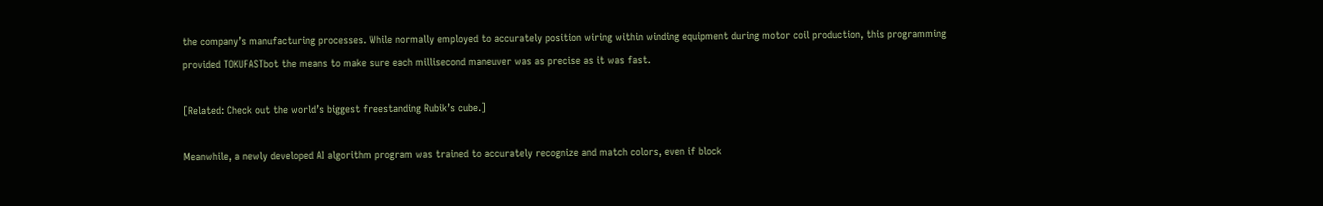the company’s manufacturing processes. While normally employed to accurately position wiring within winding equipment during motor coil production, this programming provided TOKUFASTbot the means to make sure each millisecond maneuver was as precise as it was fast.

[Related: Check out the world’s biggest freestanding Rubik’s cube.]

Meanwhile, a newly developed AI algorithm program was trained to accurately recognize and match colors, even if block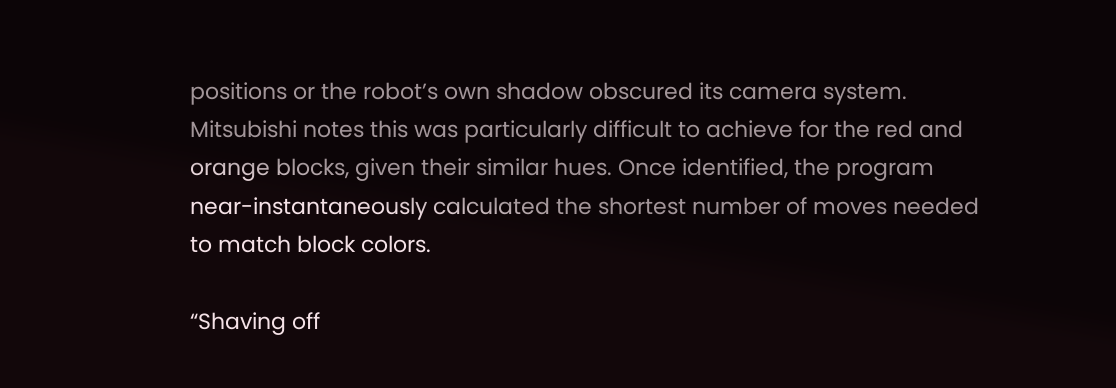positions or the robot’s own shadow obscured its camera system. Mitsubishi notes this was particularly difficult to achieve for the red and orange blocks, given their similar hues. Once identified, the program near-instantaneously calculated the shortest number of moves needed to match block colors.

“Shaving off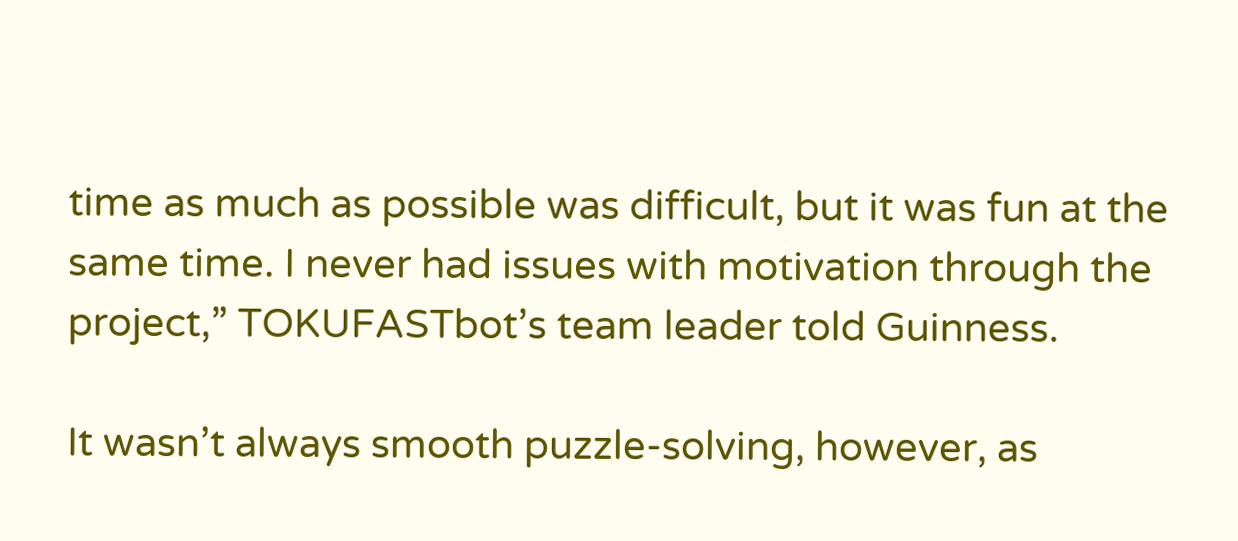time as much as possible was difficult, but it was fun at the same time. I never had issues with motivation through the project,” TOKUFASTbot’s team leader told Guinness.

It wasn’t always smooth puzzle-solving, however, as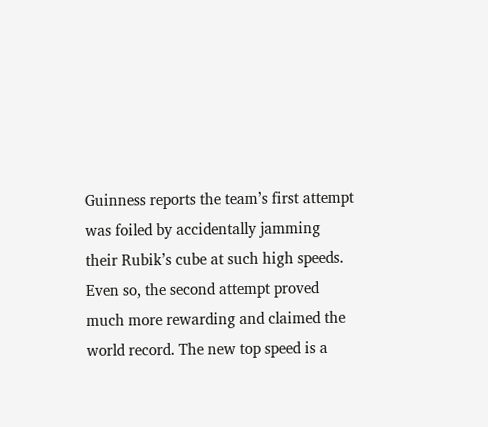Guinness reports the team’s first attempt was foiled by accidentally jamming their Rubik’s cube at such high speeds. Even so, the second attempt proved much more rewarding and claimed the world record. The new top speed is a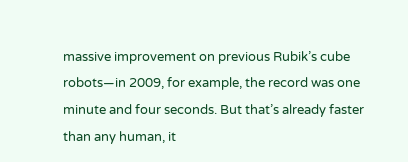massive improvement on previous Rubik’s cube robots—in 2009, for example, the record was one minute and four seconds. But that’s already faster than any human, it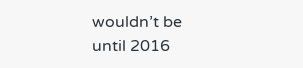wouldn’t be until 2016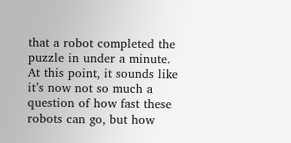that a robot completed the puzzle in under a minute. At this point, it sounds like it’s now not so much a question of how fast these robots can go, but how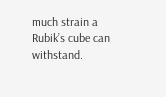much strain a Rubik’s cube can withstand.